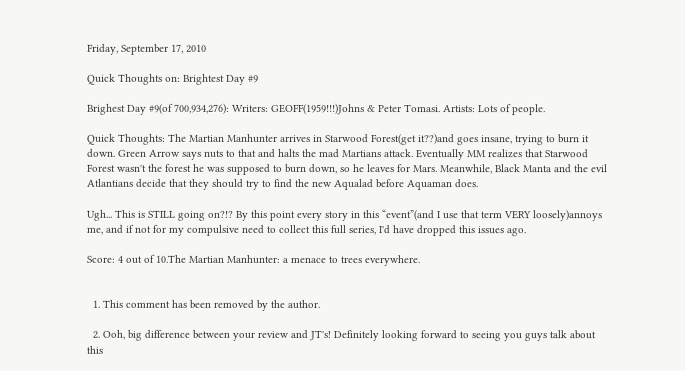Friday, September 17, 2010

Quick Thoughts on: Brightest Day #9

Brighest Day #9(of 700,934,276): Writers: GEOFF(1959!!!)Johns & Peter Tomasi. Artists: Lots of people.

Quick Thoughts: The Martian Manhunter arrives in Starwood Forest(get it??)and goes insane, trying to burn it down. Green Arrow says nuts to that and halts the mad Martians attack. Eventually MM realizes that Starwood Forest wasn't the forest he was supposed to burn down, so he leaves for Mars. Meanwhile, Black Manta and the evil Atlantians decide that they should try to find the new Aqualad before Aquaman does.

Ugh... This is STILL going on?!? By this point every story in this “event”(and I use that term VERY loosely)annoys me, and if not for my compulsive need to collect this full series, I'd have dropped this issues ago.

Score: 4 out of 10.The Martian Manhunter: a menace to trees everywhere.


  1. This comment has been removed by the author.

  2. Ooh, big difference between your review and JT's! Definitely looking forward to seeing you guys talk about this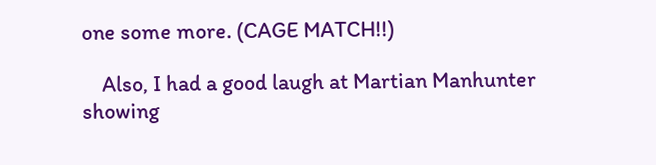one some more. (CAGE MATCH!!)

    Also, I had a good laugh at Martian Manhunter showing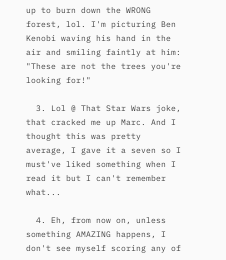up to burn down the WRONG forest, lol. I'm picturing Ben Kenobi waving his hand in the air and smiling faintly at him: "These are not the trees you're looking for!"

  3. Lol @ That Star Wars joke, that cracked me up Marc. And I thought this was pretty average, I gave it a seven so I must've liked something when I read it but I can't remember what...

  4. Eh, from now on, unless something AMAZING happens, I don't see myself scoring any of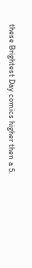these Brightest Day comics higher then a 5.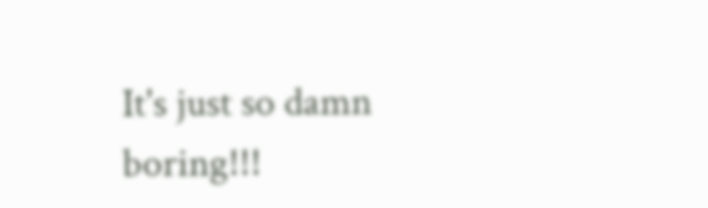It's just so damn boring!!!